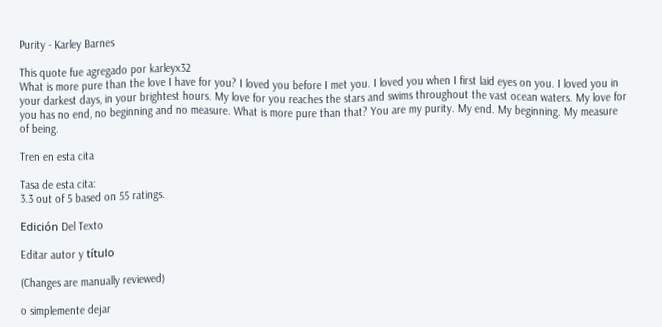Purity - Karley Barnes

This quote fue agregado por karleyx32
What is more pure than the love I have for you? I loved you before I met you. I loved you when I first laid eyes on you. I loved you in your darkest days, in your brightest hours. My love for you reaches the stars and swims throughout the vast ocean waters. My love for you has no end, no beginning and no measure. What is more pure than that? You are my purity. My end. My beginning. My measure of being.

Tren en esta cita

Tasa de esta cita:
3.3 out of 5 based on 55 ratings.

Edición Del Texto

Editar autor y título

(Changes are manually reviewed)

o simplemente dejar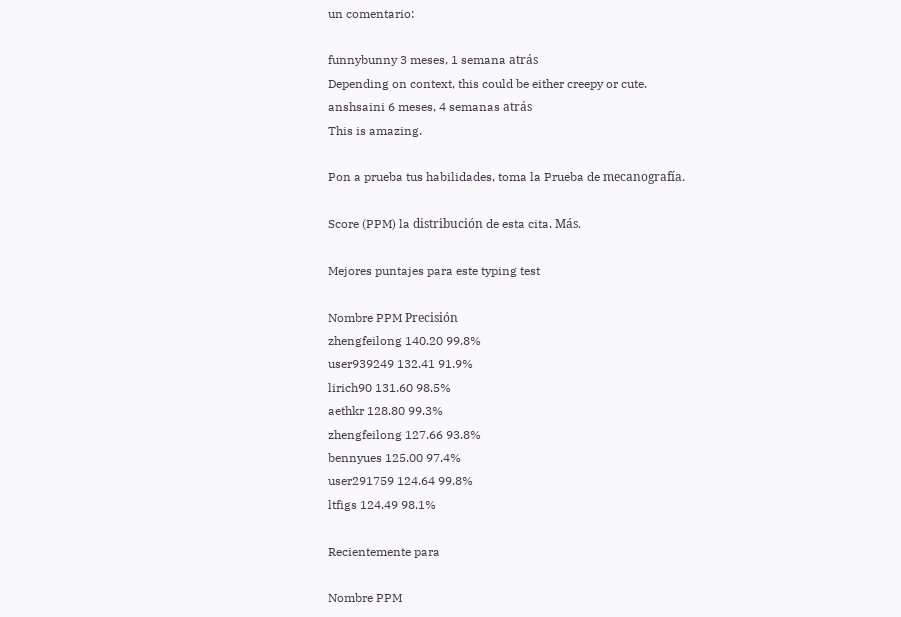un comentario:

funnybunny 3 meses, 1 semana atrás
Depending on context, this could be either creepy or cute.
anshsaini 6 meses, 4 semanas atrás
This is amazing.

Pon a prueba tus habilidades, toma la Prueba de mecanografía.

Score (PPM) la distribución de esta cita. Más.

Mejores puntajes para este typing test

Nombre PPM Precisión
zhengfeilong 140.20 99.8%
user939249 132.41 91.9%
lirich90 131.60 98.5%
aethkr 128.80 99.3%
zhengfeilong 127.66 93.8%
bennyues 125.00 97.4%
user291759 124.64 99.8%
ltfigs 124.49 98.1%

Recientemente para

Nombre PPM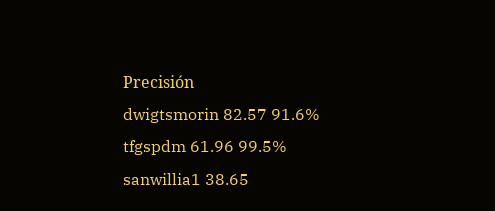Precisión
dwigtsmorin 82.57 91.6%
tfgspdm 61.96 99.5%
sanwillia1 38.65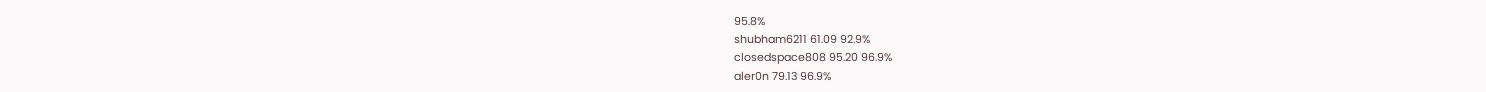95.8%
shubham6211 61.09 92.9%
closedspace808 95.20 96.9%
aler0n 79.13 96.9%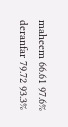maheem 66.61 97.6%
deranfar 79.72 93.3%